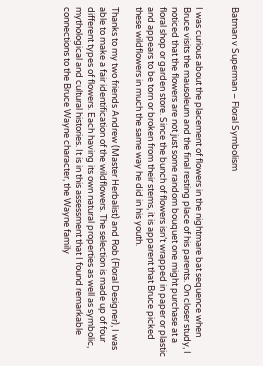Batman v Superman – Floral Symbolism


I was curious about the placement of flowers in the nightmare bat sequence when Bruce visits the mausoleum and the final resting place of his parents. On closer study, I noticed that the flowers are not just some random bouquet one might purchase at a floral shop or garden store. Since the bunch of flowers isn’t wrapped in paper or plastic and appears to be torn or broken from their stems, it is apparent that Bruce picked these wildflowers in much the same way he did in his youth.

Thanks to my two friends Andrew (Master Herbalist) and Rob (Floral Designer), I was able to make a fair identification of the wildflowers. The selection is made up of four different types of flowers. Each having its own natural properties as well as symbolic, mythological and cultural histories. It is in this assessment that I found remarkable connections to the Bruce Wayne character, the Wayne family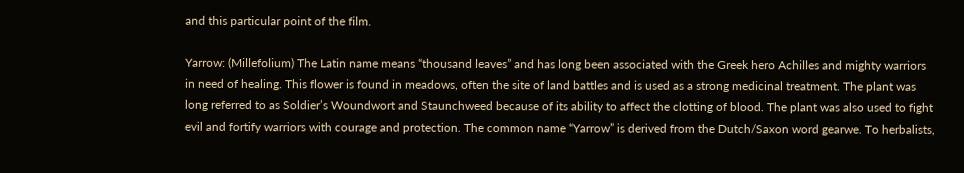and this particular point of the film.

Yarrow: (Millefolium) The Latin name means “thousand leaves” and has long been associated with the Greek hero Achilles and mighty warriors in need of healing. This flower is found in meadows, often the site of land battles and is used as a strong medicinal treatment. The plant was long referred to as Soldier’s Woundwort and Staunchweed because of its ability to affect the clotting of blood. The plant was also used to fight evil and fortify warriors with courage and protection. The common name “Yarrow” is derived from the Dutch/Saxon word gearwe. To herbalists,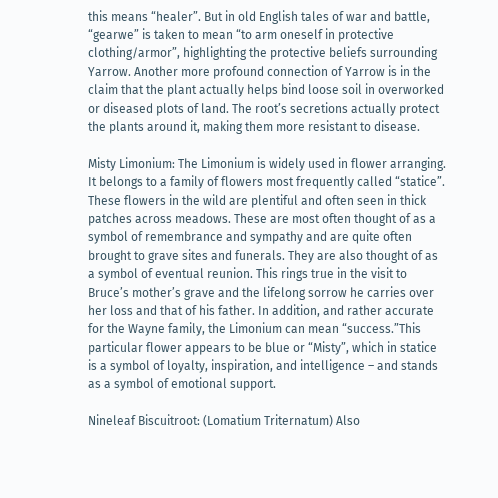this means “healer”. But in old English tales of war and battle, “gearwe” is taken to mean “to arm oneself in protective clothing/armor”, highlighting the protective beliefs surrounding Yarrow. Another more profound connection of Yarrow is in the claim that the plant actually helps bind loose soil in overworked or diseased plots of land. The root’s secretions actually protect the plants around it, making them more resistant to disease.

Misty Limonium: The Limonium is widely used in flower arranging. It belongs to a family of flowers most frequently called “statice”. These flowers in the wild are plentiful and often seen in thick patches across meadows. These are most often thought of as a symbol of remembrance and sympathy and are quite often brought to grave sites and funerals. They are also thought of as a symbol of eventual reunion. This rings true in the visit to Bruce’s mother’s grave and the lifelong sorrow he carries over her loss and that of his father. In addition, and rather accurate for the Wayne family, the Limonium can mean “success.”This particular flower appears to be blue or “Misty”, which in statice is a symbol of loyalty, inspiration, and intelligence – and stands as a symbol of emotional support.

Nineleaf Biscuitroot: (Lomatium Triternatum) Also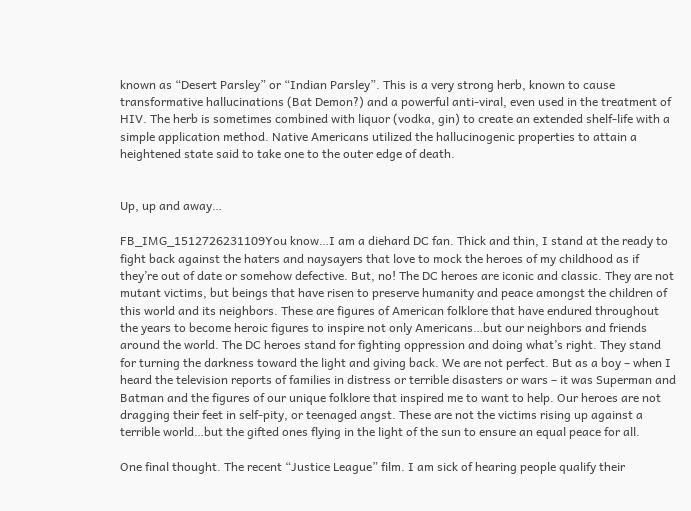known as “Desert Parsley” or “Indian Parsley”. This is a very strong herb, known to cause transformative hallucinations (Bat Demon?) and a powerful anti-viral, even used in the treatment of HIV. The herb is sometimes combined with liquor (vodka, gin) to create an extended shelf-life with a simple application method. Native Americans utilized the hallucinogenic properties to attain a heightened state said to take one to the outer edge of death.


Up, up and away…

FB_IMG_1512726231109You know…I am a diehard DC fan. Thick and thin, I stand at the ready to fight back against the haters and naysayers that love to mock the heroes of my childhood as if they’re out of date or somehow defective. But, no! The DC heroes are iconic and classic. They are not mutant victims, but beings that have risen to preserve humanity and peace amongst the children of this world and its neighbors. These are figures of American folklore that have endured throughout the years to become heroic figures to inspire not only Americans…but our neighbors and friends around the world. The DC heroes stand for fighting oppression and doing what’s right. They stand for turning the darkness toward the light and giving back. We are not perfect. But as a boy – when I heard the television reports of families in distress or terrible disasters or wars – it was Superman and Batman and the figures of our unique folklore that inspired me to want to help. Our heroes are not dragging their feet in self-pity, or teenaged angst. These are not the victims rising up against a terrible world…but the gifted ones flying in the light of the sun to ensure an equal peace for all.

One final thought. The recent “Justice League” film. I am sick of hearing people qualify their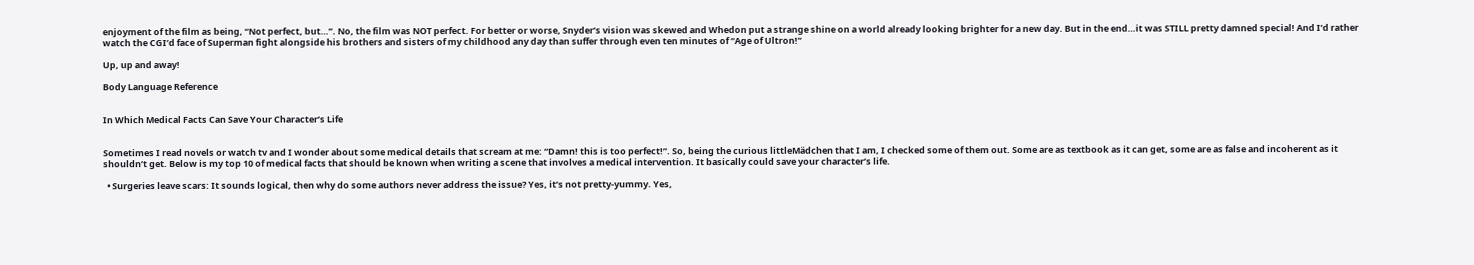enjoyment of the film as being, “Not perfect, but…”. No, the film was NOT perfect. For better or worse, Snyder’s vision was skewed and Whedon put a strange shine on a world already looking brighter for a new day. But in the end…it was STILL pretty damned special! And I’d rather watch the CGI’d face of Superman fight alongside his brothers and sisters of my childhood any day than suffer through even ten minutes of “Age of Ultron!”

Up, up and away!

Body Language Reference


In Which Medical Facts Can Save Your Character’s Life


Sometimes I read novels or watch tv and I wonder about some medical details that scream at me: “Damn! this is too perfect!”. So, being the curious littleMädchen that I am, I checked some of them out. Some are as textbook as it can get, some are as false and incoherent as it shouldn’t get. Below is my top 10 of medical facts that should be known when writing a scene that involves a medical intervention. It basically could save your character’s life.

  • Surgeries leave scars: It sounds logical, then why do some authors never address the issue? Yes, it’s not pretty-yummy. Yes,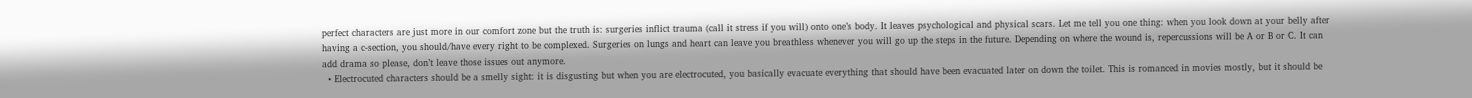perfect characters are just more in our comfort zone but the truth is: surgeries inflict trauma (call it stress if you will) onto one’s body. It leaves psychological and physical scars. Let me tell you one thing: when you look down at your belly after having a c-section, you should/have every right to be complexed. Surgeries on lungs and heart can leave you breathless whenever you will go up the steps in the future. Depending on where the wound is, repercussions will be A or B or C. It can add drama so please, don’t leave those issues out anymore.
  • Electrocuted characters should be a smelly sight: it is disgusting but when you are electrocuted, you basically evacuate everything that should have been evacuated later on down the toilet. This is romanced in movies mostly, but it should be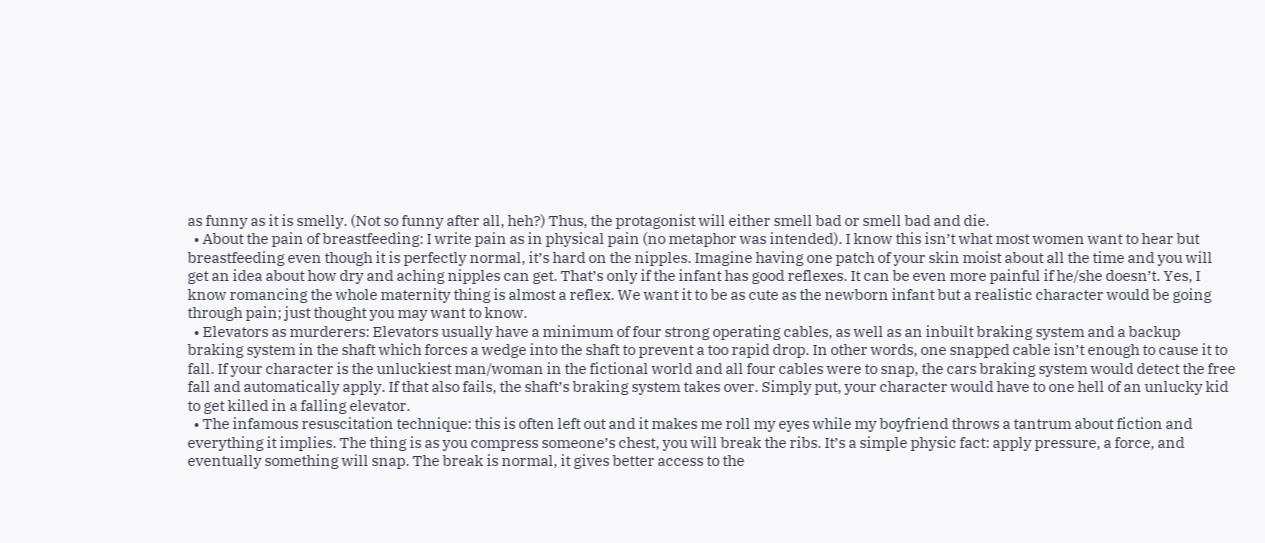as funny as it is smelly. (Not so funny after all, heh?) Thus, the protagonist will either smell bad or smell bad and die.
  • About the pain of breastfeeding: I write pain as in physical pain (no metaphor was intended). I know this isn’t what most women want to hear but breastfeeding even though it is perfectly normal, it’s hard on the nipples. Imagine having one patch of your skin moist about all the time and you will get an idea about how dry and aching nipples can get. That’s only if the infant has good reflexes. It can be even more painful if he/she doesn’t. Yes, I know romancing the whole maternity thing is almost a reflex. We want it to be as cute as the newborn infant but a realistic character would be going through pain; just thought you may want to know.
  • Elevators as murderers: Elevators usually have a minimum of four strong operating cables, as well as an inbuilt braking system and a backup braking system in the shaft which forces a wedge into the shaft to prevent a too rapid drop. In other words, one snapped cable isn’t enough to cause it to fall. If your character is the unluckiest man/woman in the fictional world and all four cables were to snap, the cars braking system would detect the free fall and automatically apply. If that also fails, the shaft’s braking system takes over. Simply put, your character would have to one hell of an unlucky kid to get killed in a falling elevator.
  • The infamous resuscitation technique: this is often left out and it makes me roll my eyes while my boyfriend throws a tantrum about fiction and everything it implies. The thing is as you compress someone’s chest, you will break the ribs. It’s a simple physic fact: apply pressure, a force, and eventually something will snap. The break is normal, it gives better access to the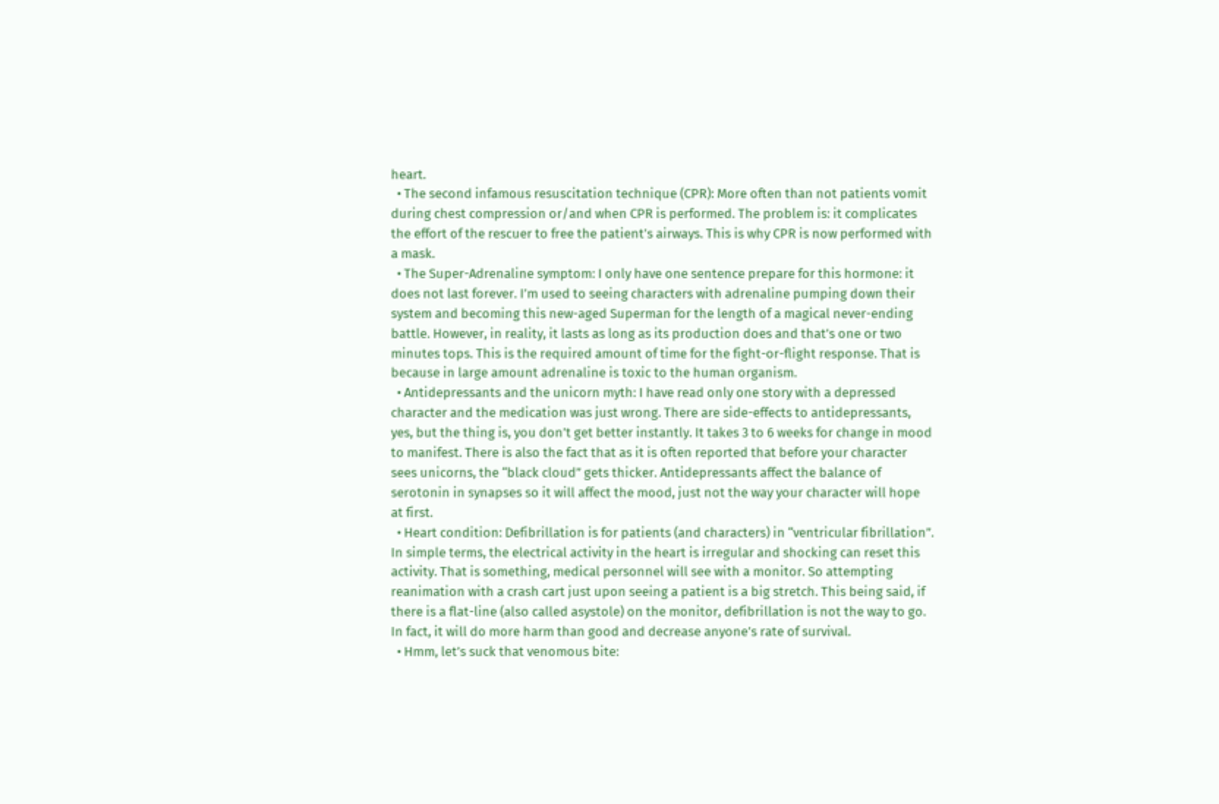heart.
  • The second infamous resuscitation technique (CPR): More often than not patients vomit during chest compression or/and when CPR is performed. The problem is: it complicates the effort of the rescuer to free the patient’s airways. This is why CPR is now performed with a mask.
  • The Super-Adrenaline symptom: I only have one sentence prepare for this hormone: it does not last forever. I’m used to seeing characters with adrenaline pumping down their system and becoming this new-aged Superman for the length of a magical never-ending battle. However, in reality, it lasts as long as its production does and that’s one or two minutes tops. This is the required amount of time for the fight-or-flight response. That is because in large amount adrenaline is toxic to the human organism.
  • Antidepressants and the unicorn myth: I have read only one story with a depressed character and the medication was just wrong. There are side-effects to antidepressants, yes, but the thing is, you don’t get better instantly. It takes 3 to 6 weeks for change in mood to manifest. There is also the fact that as it is often reported that before your character sees unicorns, the “black cloud” gets thicker. Antidepressants affect the balance of serotonin in synapses so it will affect the mood, just not the way your character will hope at first.
  • Heart condition: Defibrillation is for patients (and characters) in “ventricular fibrillation”. In simple terms, the electrical activity in the heart is irregular and shocking can reset this activity. That is something, medical personnel will see with a monitor. So attempting reanimation with a crash cart just upon seeing a patient is a big stretch. This being said, if there is a flat-line (also called asystole) on the monitor, defibrillation is not the way to go. In fact, it will do more harm than good and decrease anyone’s rate of survival.
  • Hmm, let’s suck that venomous bite: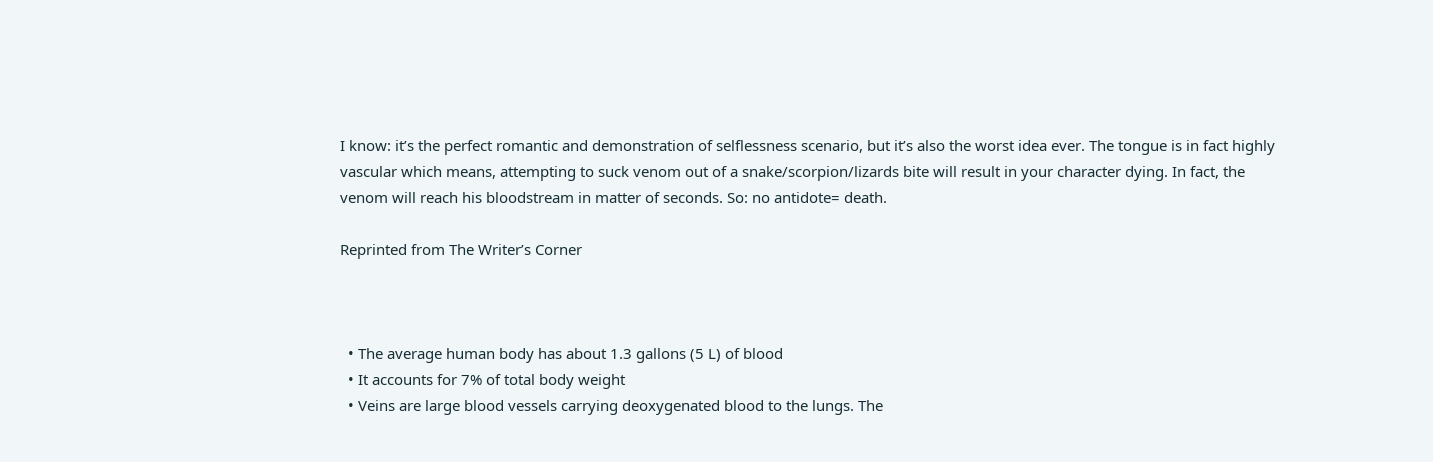I know: it’s the perfect romantic and demonstration of selflessness scenario, but it’s also the worst idea ever. The tongue is in fact highly vascular which means, attempting to suck venom out of a snake/scorpion/lizards bite will result in your character dying. In fact, the venom will reach his bloodstream in matter of seconds. So: no antidote= death.

Reprinted from The Writer’s Corner



  • The average human body has about 1.3 gallons (5 L) of blood
  • It accounts for 7% of total body weight
  • Veins are large blood vessels carrying deoxygenated blood to the lungs. The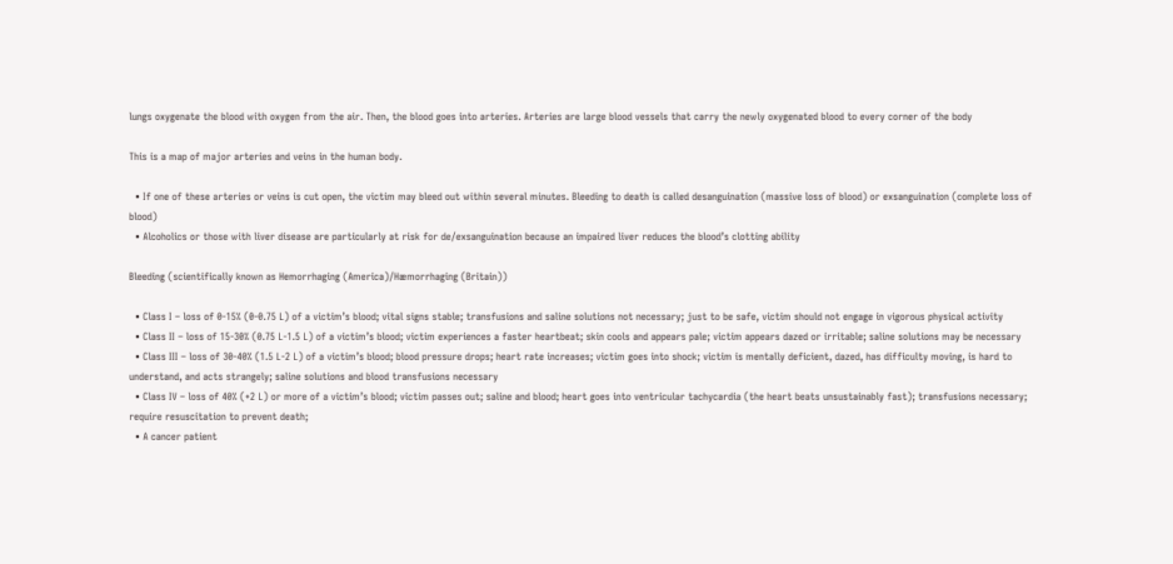lungs oxygenate the blood with oxygen from the air. Then, the blood goes into arteries. Arteries are large blood vessels that carry the newly oxygenated blood to every corner of the body

This is a map of major arteries and veins in the human body.

  • If one of these arteries or veins is cut open, the victim may bleed out within several minutes. Bleeding to death is called desanguination (massive loss of blood) or exsanguination (complete loss of blood)
  • Alcoholics or those with liver disease are particularly at risk for de/exsanguination because an impaired liver reduces the blood’s clotting ability

Bleeding (scientifically known as Hemorrhaging (America)/Hæmorrhaging (Britain))

  • Class I – loss of 0-15% (0-0.75 L) of a victim’s blood; vital signs stable; transfusions and saline solutions not necessary; just to be safe, victim should not engage in vigorous physical activity
  • Class II – loss of 15-30% (0.75 L-1.5 L) of a victim’s blood; victim experiences a faster heartbeat; skin cools and appears pale; victim appears dazed or irritable; saline solutions may be necessary
  • Class III – loss of 30-40% (1.5 L-2 L) of a victim’s blood; blood pressure drops; heart rate increases; victim goes into shock; victim is mentally deficient, dazed, has difficulty moving, is hard to understand, and acts strangely; saline solutions and blood transfusions necessary
  • Class IV – loss of 40% (+2 L) or more of a victim’s blood; victim passes out; saline and blood; heart goes into ventricular tachycardia (the heart beats unsustainably fast); transfusions necessary; require resuscitation to prevent death;
  • A cancer patient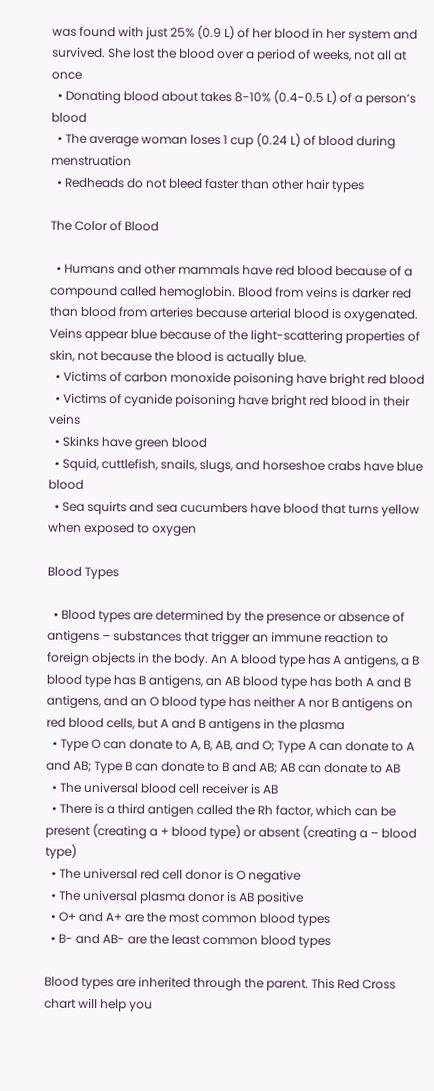was found with just 25% (0.9 L) of her blood in her system and survived. She lost the blood over a period of weeks, not all at once
  • Donating blood about takes 8-10% (0.4-0.5 L) of a person’s blood
  • The average woman loses 1 cup (0.24 L) of blood during menstruation
  • Redheads do not bleed faster than other hair types

The Color of Blood

  • Humans and other mammals have red blood because of a compound called hemoglobin. Blood from veins is darker red than blood from arteries because arterial blood is oxygenated. Veins appear blue because of the light-scattering properties of skin, not because the blood is actually blue.
  • Victims of carbon monoxide poisoning have bright red blood
  • Victims of cyanide poisoning have bright red blood in their veins
  • Skinks have green blood
  • Squid, cuttlefish, snails, slugs, and horseshoe crabs have blue blood
  • Sea squirts and sea cucumbers have blood that turns yellow when exposed to oxygen

Blood Types

  • Blood types are determined by the presence or absence of antigens – substances that trigger an immune reaction to foreign objects in the body. An A blood type has A antigens, a B blood type has B antigens, an AB blood type has both A and B antigens, and an O blood type has neither A nor B antigens on red blood cells, but A and B antigens in the plasma
  • Type O can donate to A, B, AB, and O; Type A can donate to A and AB; Type B can donate to B and AB; AB can donate to AB
  • The universal blood cell receiver is AB
  • There is a third antigen called the Rh factor, which can be present (creating a + blood type) or absent (creating a – blood type)
  • The universal red cell donor is O negative
  • The universal plasma donor is AB positive
  • O+ and A+ are the most common blood types
  • B- and AB- are the least common blood types

Blood types are inherited through the parent. This Red Cross chart will help you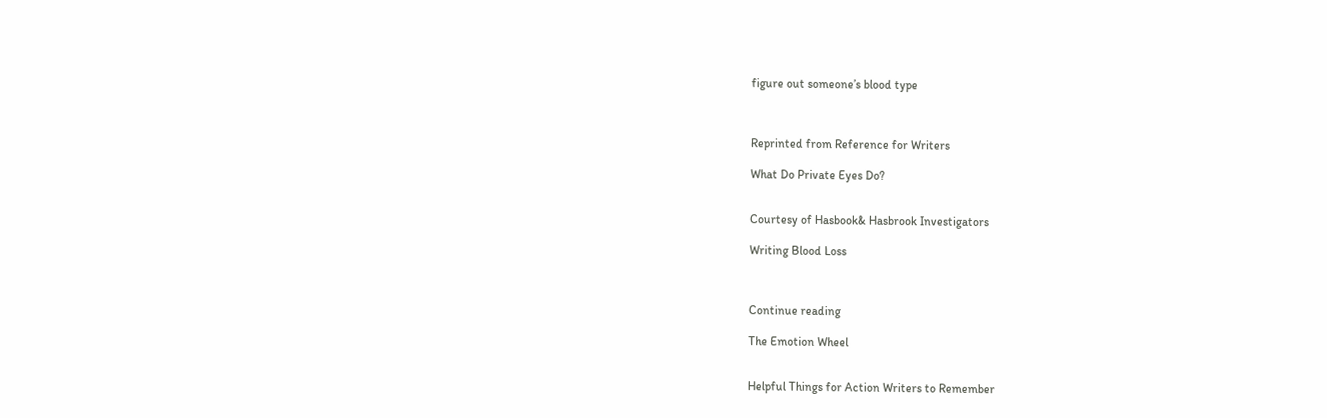figure out someone’s blood type



Reprinted from Reference for Writers

What Do Private Eyes Do?


Courtesy of Hasbook& Hasbrook Investigators

Writing Blood Loss



Continue reading

The Emotion Wheel


Helpful Things for Action Writers to Remember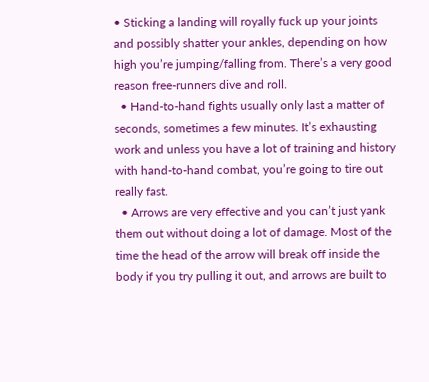• Sticking a landing will royally fuck up your joints and possibly shatter your ankles, depending on how high you’re jumping/falling from. There’s a very good reason free-runners dive and roll.
  • Hand-to-hand fights usually only last a matter of seconds, sometimes a few minutes. It’s exhausting work and unless you have a lot of training and history with hand-to-hand combat, you’re going to tire out really fast.
  • Arrows are very effective and you can’t just yank them out without doing a lot of damage. Most of the time the head of the arrow will break off inside the body if you try pulling it out, and arrows are built to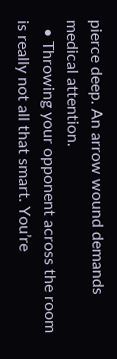pierce deep. An arrow wound demands medical attention.
  • Throwing your opponent across the room is really not all that smart. You’re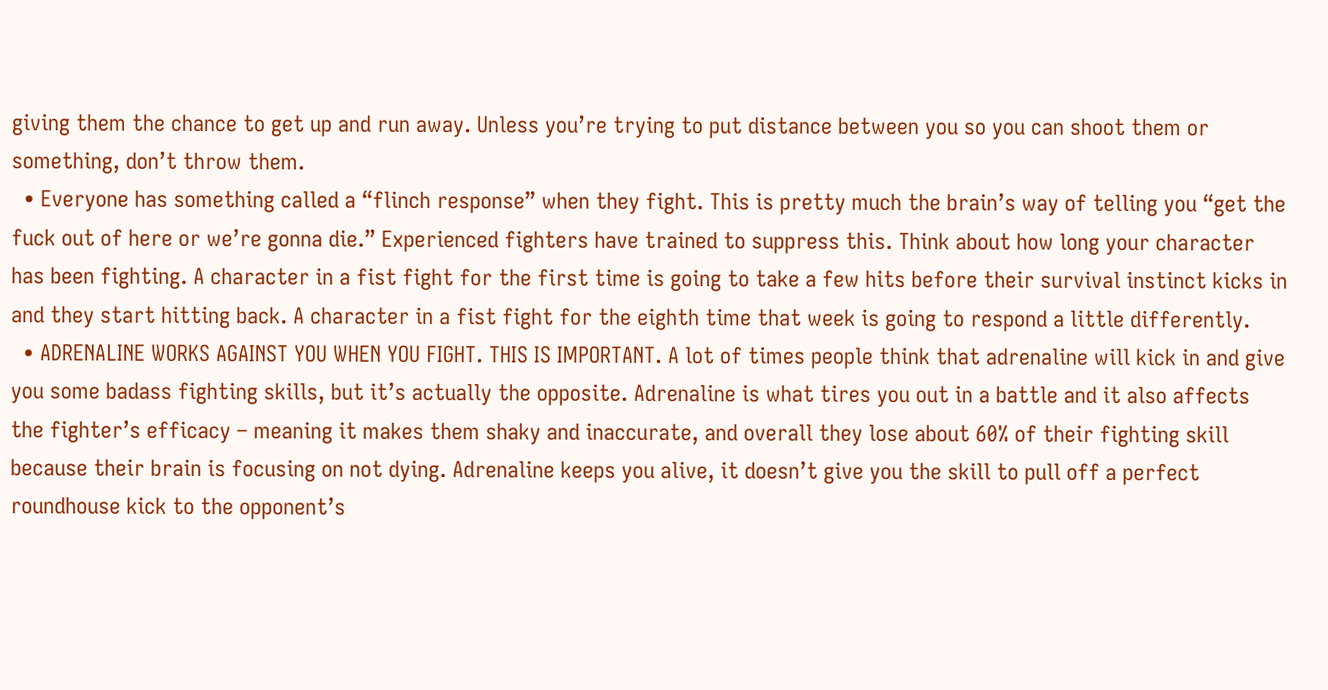giving them the chance to get up and run away. Unless you’re trying to put distance between you so you can shoot them or something, don’t throw them.
  • Everyone has something called a “flinch response” when they fight. This is pretty much the brain’s way of telling you “get the fuck out of here or we’re gonna die.” Experienced fighters have trained to suppress this. Think about how long your character has been fighting. A character in a fist fight for the first time is going to take a few hits before their survival instinct kicks in and they start hitting back. A character in a fist fight for the eighth time that week is going to respond a little differently.
  • ADRENALINE WORKS AGAINST YOU WHEN YOU FIGHT. THIS IS IMPORTANT. A lot of times people think that adrenaline will kick in and give you some badass fighting skills, but it’s actually the opposite. Adrenaline is what tires you out in a battle and it also affects the fighter’s efficacy – meaning it makes them shaky and inaccurate, and overall they lose about 60% of their fighting skill because their brain is focusing on not dying. Adrenaline keeps you alive, it doesn’t give you the skill to pull off a perfect roundhouse kick to the opponent’s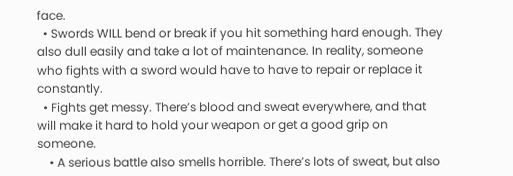face.
  • Swords WILL bend or break if you hit something hard enough. They also dull easily and take a lot of maintenance. In reality, someone who fights with a sword would have to have to repair or replace it constantly.
  • Fights get messy. There’s blood and sweat everywhere, and that will make it hard to hold your weapon or get a good grip on someone.
    • A serious battle also smells horrible. There’s lots of sweat, but also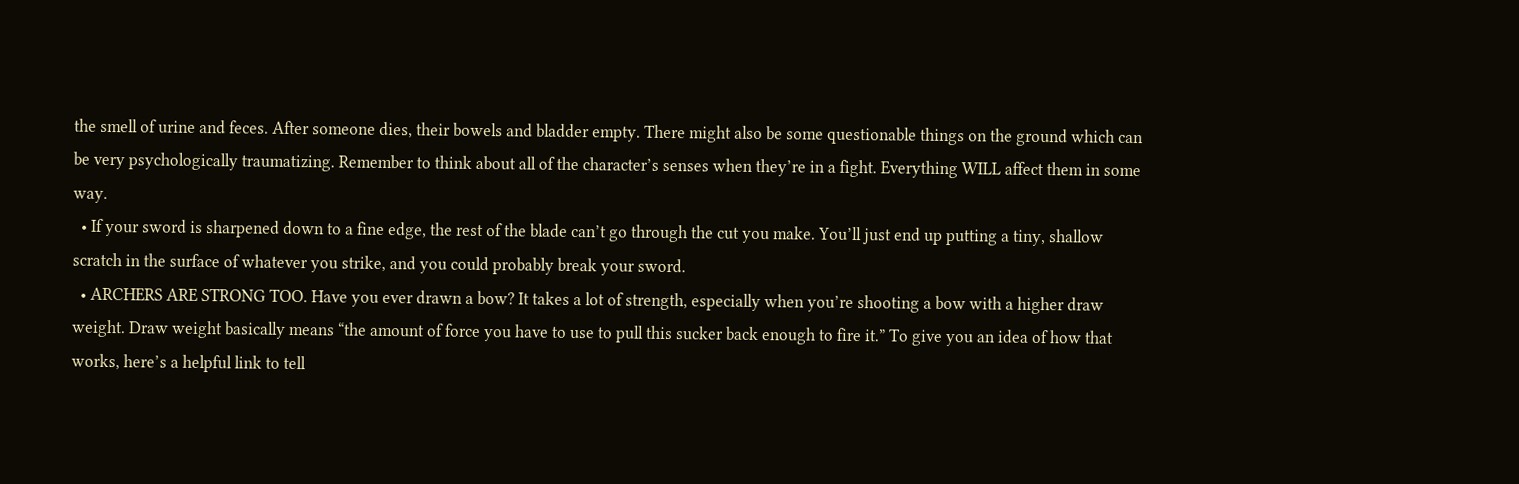the smell of urine and feces. After someone dies, their bowels and bladder empty. There might also be some questionable things on the ground which can be very psychologically traumatizing. Remember to think about all of the character’s senses when they’re in a fight. Everything WILL affect them in some way.
  • If your sword is sharpened down to a fine edge, the rest of the blade can’t go through the cut you make. You’ll just end up putting a tiny, shallow scratch in the surface of whatever you strike, and you could probably break your sword.
  • ARCHERS ARE STRONG TOO. Have you ever drawn a bow? It takes a lot of strength, especially when you’re shooting a bow with a higher draw weight. Draw weight basically means “the amount of force you have to use to pull this sucker back enough to fire it.” To give you an idea of how that works, here’s a helpful link to tell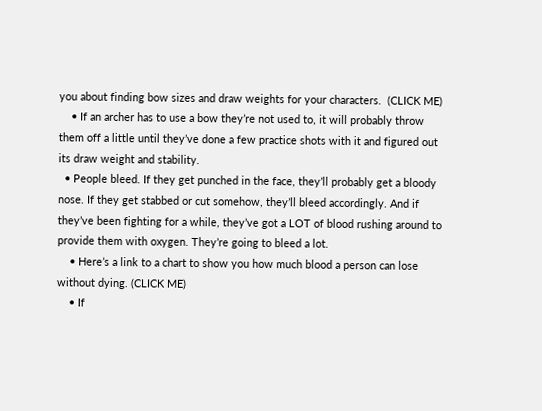you about finding bow sizes and draw weights for your characters.  (CLICK ME)
    • If an archer has to use a bow they’re not used to, it will probably throw them off a little until they’ve done a few practice shots with it and figured out its draw weight and stability.
  • People bleed. If they get punched in the face, they’ll probably get a bloody nose. If they get stabbed or cut somehow, they’ll bleed accordingly. And if they’ve been fighting for a while, they’ve got a LOT of blood rushing around to provide them with oxygen. They’re going to bleed a lot.
    • Here’s a link to a chart to show you how much blood a person can lose without dying. (CLICK ME)
    • If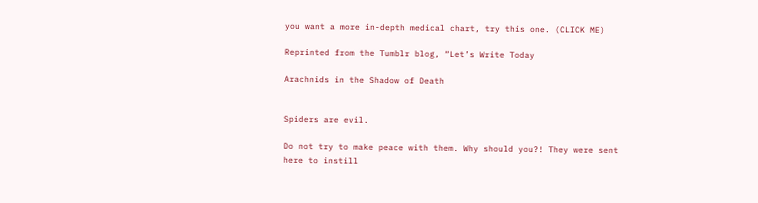you want a more in-depth medical chart, try this one. (CLICK ME)

Reprinted from the Tumblr blog, “Let’s Write Today

Arachnids in the Shadow of Death


Spiders are evil.

Do not try to make peace with them. Why should you?! They were sent here to instill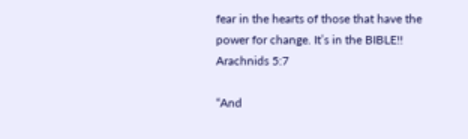fear in the hearts of those that have the power for change. It’s in the BIBLE!! Arachnids 5:7

“And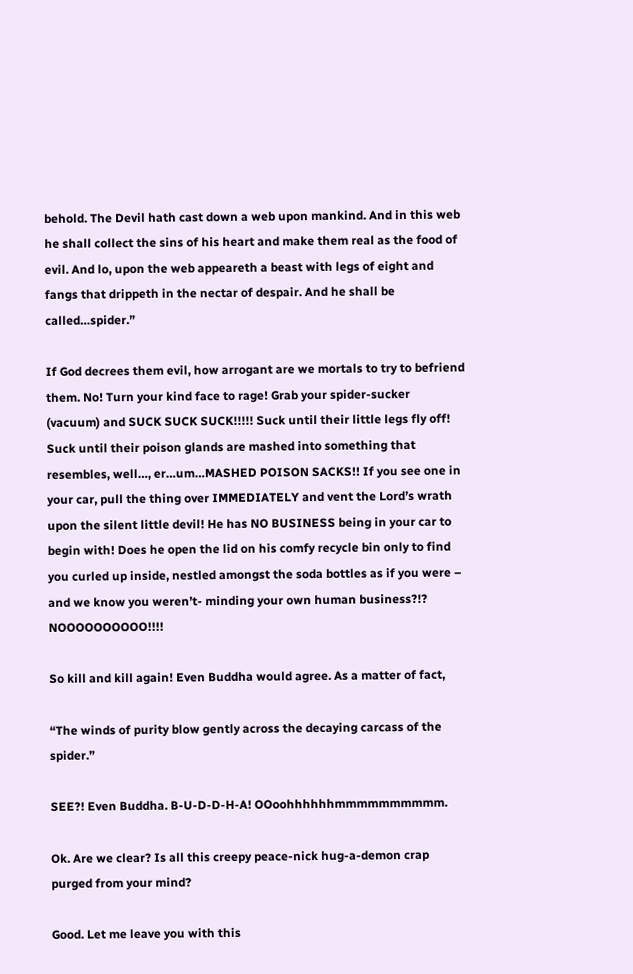behold. The Devil hath cast down a web upon mankind. And in this web he shall collect the sins of his heart and make them real as the food of evil. And lo, upon the web appeareth a beast with legs of eight and fangs that drippeth in the nectar of despair. And he shall be called…spider.”

If God decrees them evil, how arrogant are we mortals to try to befriend them. No! Turn your kind face to rage! Grab your spider-sucker (vacuum) and SUCK SUCK SUCK!!!!! Suck until their little legs fly off! Suck until their poison glands are mashed into something that resembles, well…, er…um…MASHED POISON SACKS!! If you see one in your car, pull the thing over IMMEDIATELY and vent the Lord’s wrath upon the silent little devil! He has NO BUSINESS being in your car to begin with! Does he open the lid on his comfy recycle bin only to find you curled up inside, nestled amongst the soda bottles as if you were – and we know you weren’t- minding your own human business?!? NOOOOOOOOOO!!!!

So kill and kill again! Even Buddha would agree. As a matter of fact,

“The winds of purity blow gently across the decaying carcass of the spider.”

SEE?! Even Buddha. B-U-D-D-H-A! OOoohhhhhhmmmmmmmmmm.

Ok. Are we clear? Is all this creepy peace-nick hug-a-demon crap purged from your mind?

Good. Let me leave you with this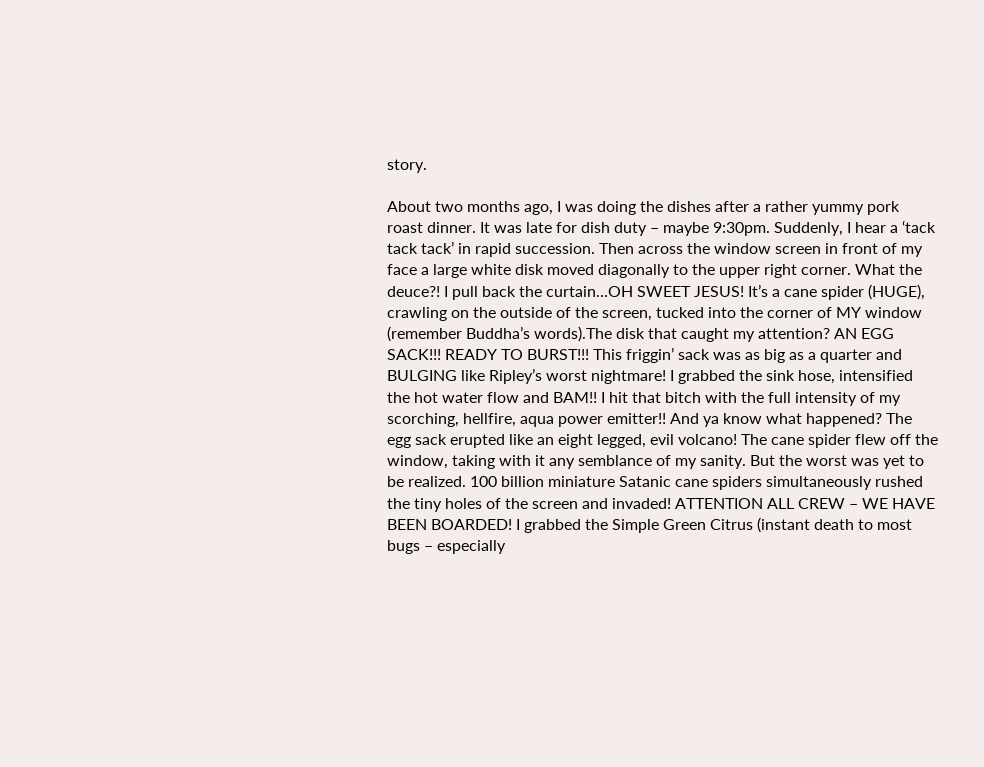story.

About two months ago, I was doing the dishes after a rather yummy pork roast dinner. It was late for dish duty – maybe 9:30pm. Suddenly, I hear a ‘tack tack tack’ in rapid succession. Then across the window screen in front of my face a large white disk moved diagonally to the upper right corner. What the deuce?! I pull back the curtain…OH SWEET JESUS! It’s a cane spider (HUGE), crawling on the outside of the screen, tucked into the corner of MY window (remember Buddha’s words).The disk that caught my attention? AN EGG SACK!!! READY TO BURST!!! This friggin’ sack was as big as a quarter and BULGING like Ripley’s worst nightmare! I grabbed the sink hose, intensified the hot water flow and BAM!! I hit that bitch with the full intensity of my scorching, hellfire, aqua power emitter!! And ya know what happened? The egg sack erupted like an eight legged, evil volcano! The cane spider flew off the window, taking with it any semblance of my sanity. But the worst was yet to be realized. 100 billion miniature Satanic cane spiders simultaneously rushed the tiny holes of the screen and invaded! ATTENTION ALL CREW – WE HAVE BEEN BOARDED! I grabbed the Simple Green Citrus (instant death to most bugs – especially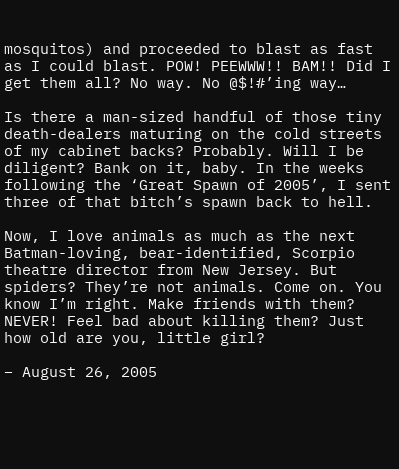mosquitos) and proceeded to blast as fast as I could blast. POW! PEEWWW!! BAM!! Did I get them all? No way. No @$!#’ing way…

Is there a man-sized handful of those tiny death-dealers maturing on the cold streets of my cabinet backs? Probably. Will I be diligent? Bank on it, baby. In the weeks following the ‘Great Spawn of 2005’, I sent three of that bitch’s spawn back to hell.

Now, I love animals as much as the next Batman-loving, bear-identified, Scorpio theatre director from New Jersey. But spiders? They’re not animals. Come on. You know I’m right. Make friends with them? NEVER! Feel bad about killing them? Just how old are you, little girl?

– August 26, 2005